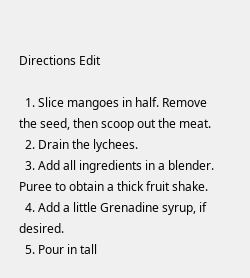Directions Edit

  1. Slice mangoes in half. Remove the seed, then scoop out the meat.
  2. Drain the lychees.
  3. Add all ingredients in a blender. Puree to obtain a thick fruit shake.
  4. Add a little Grenadine syrup, if desired.
  5. Pour in tall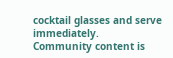cocktail glasses and serve immediately.
Community content is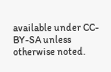available under CC-BY-SA unless otherwise noted.